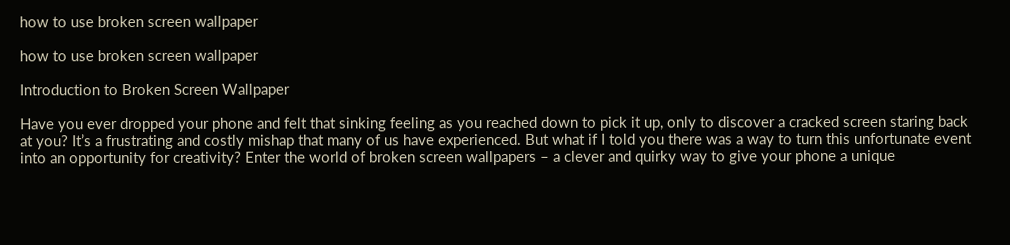how to use broken screen wallpaper

how to use broken screen wallpaper

Introduction to Broken Screen Wallpaper

Have you ever dropped your phone and felt that sinking feeling as you reached down to pick it up, only to discover a cracked screen staring back at you? It’s a frustrating and costly mishap that many of us have experienced. But what if I told you there was a way to turn this unfortunate event into an opportunity for creativity? Enter the world of broken screen wallpapers – a clever and quirky way to give your phone a unique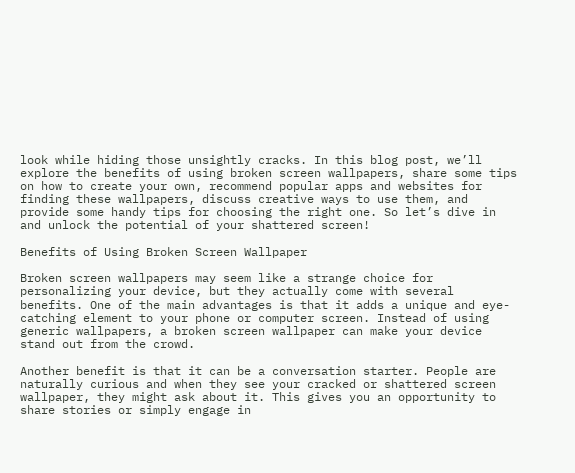look while hiding those unsightly cracks. In this blog post, we’ll explore the benefits of using broken screen wallpapers, share some tips on how to create your own, recommend popular apps and websites for finding these wallpapers, discuss creative ways to use them, and provide some handy tips for choosing the right one. So let’s dive in and unlock the potential of your shattered screen!

Benefits of Using Broken Screen Wallpaper

Broken screen wallpapers may seem like a strange choice for personalizing your device, but they actually come with several benefits. One of the main advantages is that it adds a unique and eye-catching element to your phone or computer screen. Instead of using generic wallpapers, a broken screen wallpaper can make your device stand out from the crowd.

Another benefit is that it can be a conversation starter. People are naturally curious and when they see your cracked or shattered screen wallpaper, they might ask about it. This gives you an opportunity to share stories or simply engage in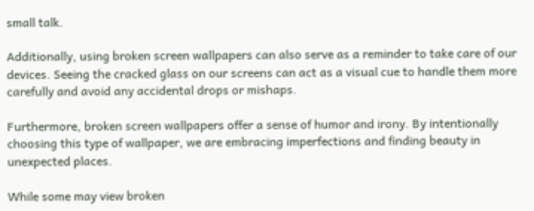small talk.

Additionally, using broken screen wallpapers can also serve as a reminder to take care of our devices. Seeing the cracked glass on our screens can act as a visual cue to handle them more carefully and avoid any accidental drops or mishaps.

Furthermore, broken screen wallpapers offer a sense of humor and irony. By intentionally choosing this type of wallpaper, we are embracing imperfections and finding beauty in unexpected places.

While some may view broken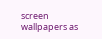screen wallpapers as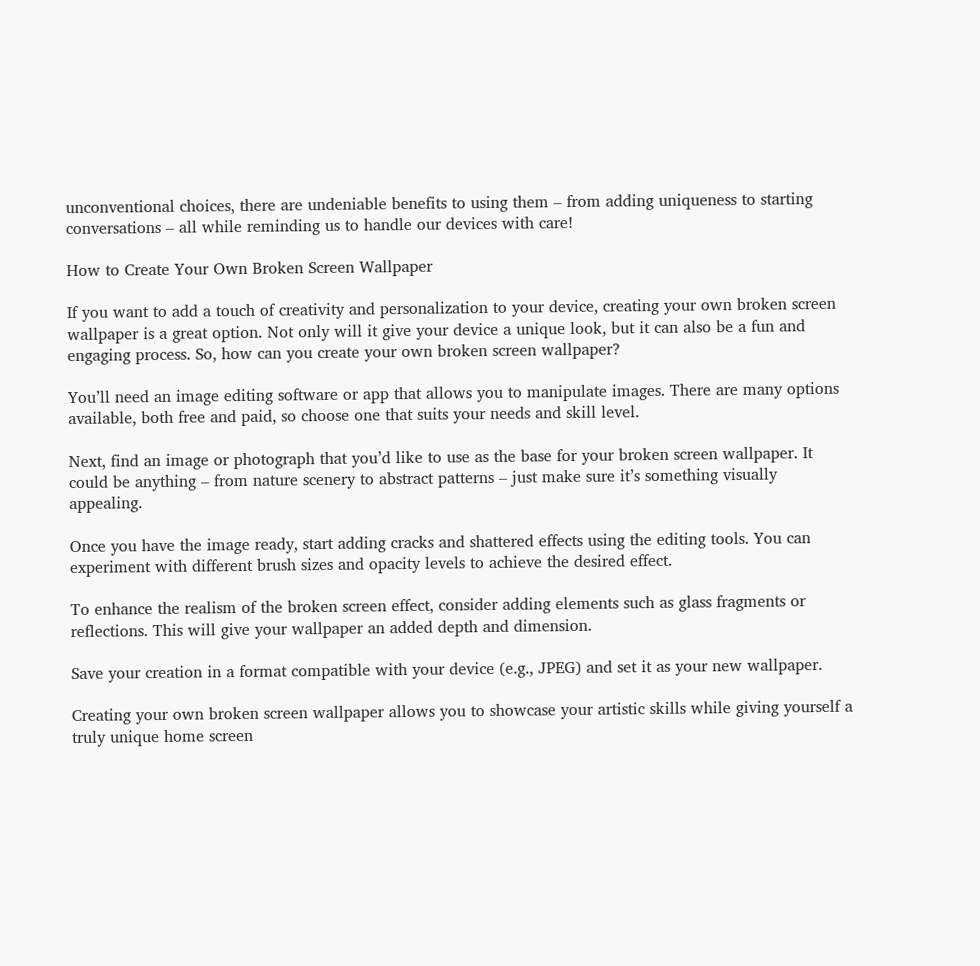unconventional choices, there are undeniable benefits to using them – from adding uniqueness to starting conversations – all while reminding us to handle our devices with care!

How to Create Your Own Broken Screen Wallpaper

If you want to add a touch of creativity and personalization to your device, creating your own broken screen wallpaper is a great option. Not only will it give your device a unique look, but it can also be a fun and engaging process. So, how can you create your own broken screen wallpaper?

You’ll need an image editing software or app that allows you to manipulate images. There are many options available, both free and paid, so choose one that suits your needs and skill level.

Next, find an image or photograph that you’d like to use as the base for your broken screen wallpaper. It could be anything – from nature scenery to abstract patterns – just make sure it’s something visually appealing.

Once you have the image ready, start adding cracks and shattered effects using the editing tools. You can experiment with different brush sizes and opacity levels to achieve the desired effect.

To enhance the realism of the broken screen effect, consider adding elements such as glass fragments or reflections. This will give your wallpaper an added depth and dimension.

Save your creation in a format compatible with your device (e.g., JPEG) and set it as your new wallpaper.

Creating your own broken screen wallpaper allows you to showcase your artistic skills while giving yourself a truly unique home screen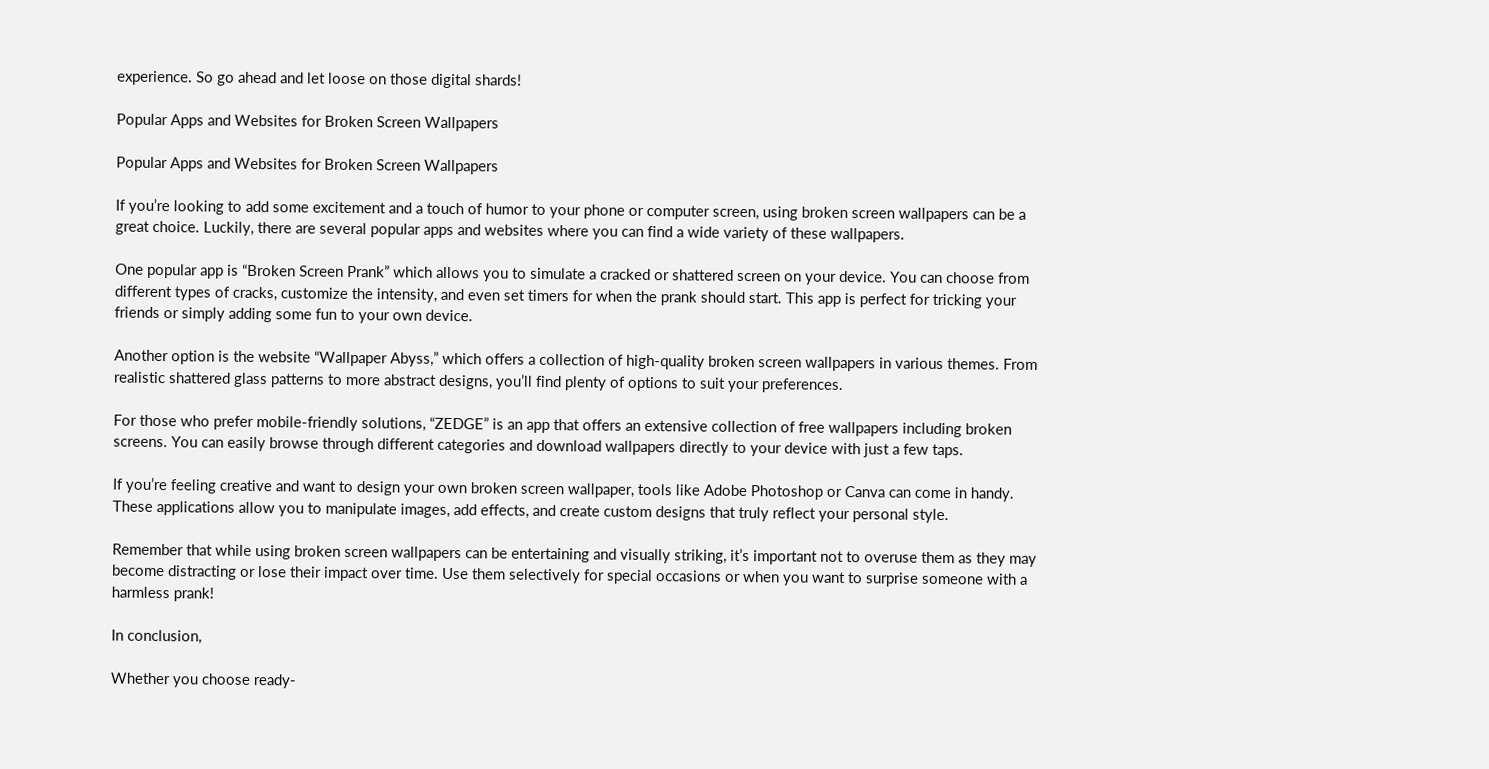experience. So go ahead and let loose on those digital shards!

Popular Apps and Websites for Broken Screen Wallpapers

Popular Apps and Websites for Broken Screen Wallpapers

If you’re looking to add some excitement and a touch of humor to your phone or computer screen, using broken screen wallpapers can be a great choice. Luckily, there are several popular apps and websites where you can find a wide variety of these wallpapers.

One popular app is “Broken Screen Prank” which allows you to simulate a cracked or shattered screen on your device. You can choose from different types of cracks, customize the intensity, and even set timers for when the prank should start. This app is perfect for tricking your friends or simply adding some fun to your own device.

Another option is the website “Wallpaper Abyss,” which offers a collection of high-quality broken screen wallpapers in various themes. From realistic shattered glass patterns to more abstract designs, you’ll find plenty of options to suit your preferences.

For those who prefer mobile-friendly solutions, “ZEDGE” is an app that offers an extensive collection of free wallpapers including broken screens. You can easily browse through different categories and download wallpapers directly to your device with just a few taps.

If you’re feeling creative and want to design your own broken screen wallpaper, tools like Adobe Photoshop or Canva can come in handy. These applications allow you to manipulate images, add effects, and create custom designs that truly reflect your personal style.

Remember that while using broken screen wallpapers can be entertaining and visually striking, it’s important not to overuse them as they may become distracting or lose their impact over time. Use them selectively for special occasions or when you want to surprise someone with a harmless prank!

In conclusion,

Whether you choose ready-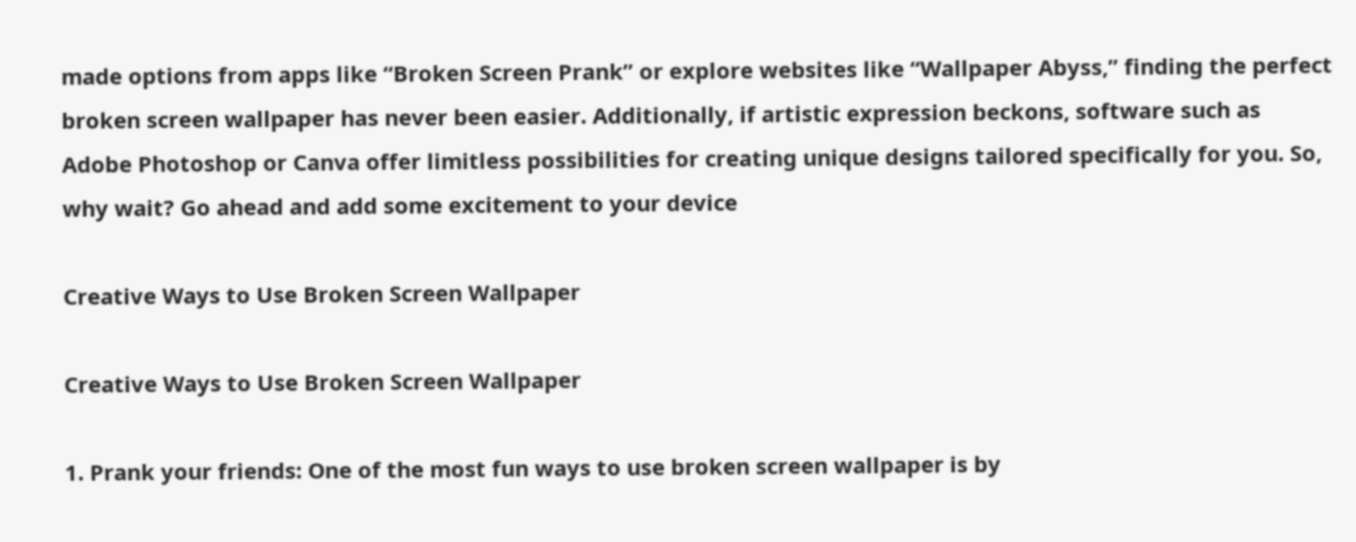made options from apps like “Broken Screen Prank” or explore websites like “Wallpaper Abyss,” finding the perfect broken screen wallpaper has never been easier. Additionally, if artistic expression beckons, software such as Adobe Photoshop or Canva offer limitless possibilities for creating unique designs tailored specifically for you. So, why wait? Go ahead and add some excitement to your device

Creative Ways to Use Broken Screen Wallpaper

Creative Ways to Use Broken Screen Wallpaper

1. Prank your friends: One of the most fun ways to use broken screen wallpaper is by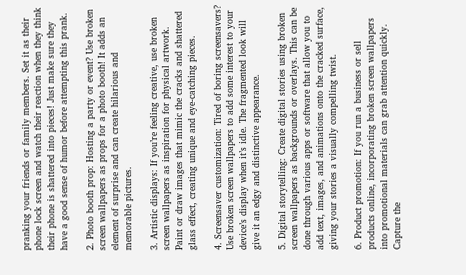pranking your friends or family members. Set it as their phone lock screen and watch their reaction when they think their phone is shattered into pieces! Just make sure they have a good sense of humor before attempting this prank.

2. Photo booth prop: Hosting a party or event? Use broken screen wallpapers as props for a photo booth! It adds an element of surprise and can create hilarious and memorable pictures.

3. Artistic displays: If you’re feeling creative, use broken screen wallpapers as inspiration for physical artwork. Paint or draw images that mimic the cracks and shattered glass effect, creating unique and eye-catching pieces.

4. Screensaver customization: Tired of boring screensavers? Use broken screen wallpapers to add some interest to your device’s display when it’s idle. The fragmented look will give it an edgy and distinctive appearance.

5. Digital storytelling: Create digital stories using broken screen wallpapers as backgrounds or overlays. This can be done through various apps or software that allow you to add text, images, and animations onto the cracked surface, giving your stories a visually compelling twist.

6. Product promotion: If you run a business or sell products online, incorporating broken screen wallpapers into promotional materials can grab attention quickly. Capture the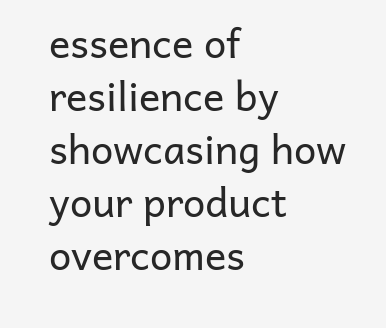essence of resilience by showcasing how your product overcomes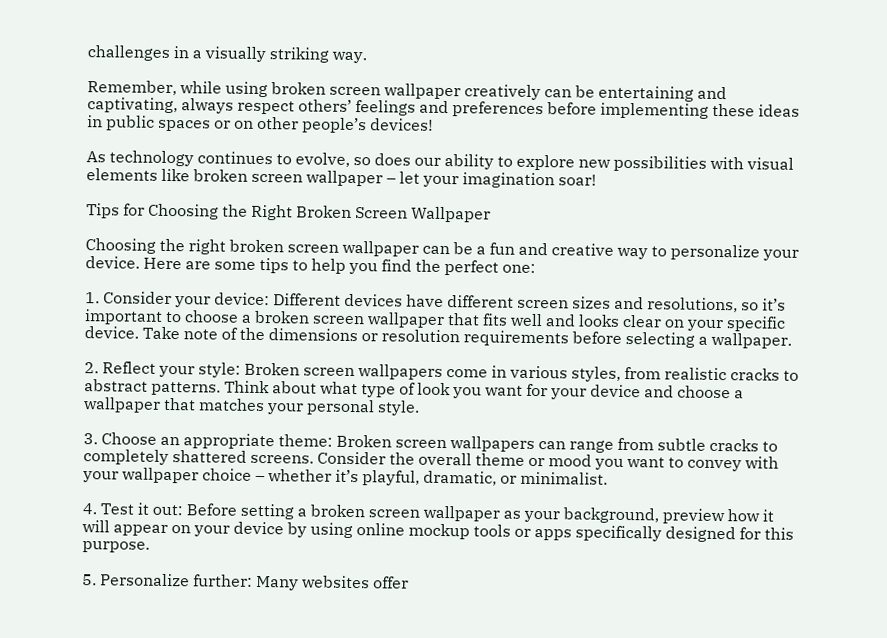challenges in a visually striking way.

Remember, while using broken screen wallpaper creatively can be entertaining and captivating, always respect others’ feelings and preferences before implementing these ideas in public spaces or on other people’s devices!

As technology continues to evolve, so does our ability to explore new possibilities with visual elements like broken screen wallpaper – let your imagination soar!

Tips for Choosing the Right Broken Screen Wallpaper

Choosing the right broken screen wallpaper can be a fun and creative way to personalize your device. Here are some tips to help you find the perfect one:

1. Consider your device: Different devices have different screen sizes and resolutions, so it’s important to choose a broken screen wallpaper that fits well and looks clear on your specific device. Take note of the dimensions or resolution requirements before selecting a wallpaper.

2. Reflect your style: Broken screen wallpapers come in various styles, from realistic cracks to abstract patterns. Think about what type of look you want for your device and choose a wallpaper that matches your personal style.

3. Choose an appropriate theme: Broken screen wallpapers can range from subtle cracks to completely shattered screens. Consider the overall theme or mood you want to convey with your wallpaper choice – whether it’s playful, dramatic, or minimalist.

4. Test it out: Before setting a broken screen wallpaper as your background, preview how it will appear on your device by using online mockup tools or apps specifically designed for this purpose.

5. Personalize further: Many websites offer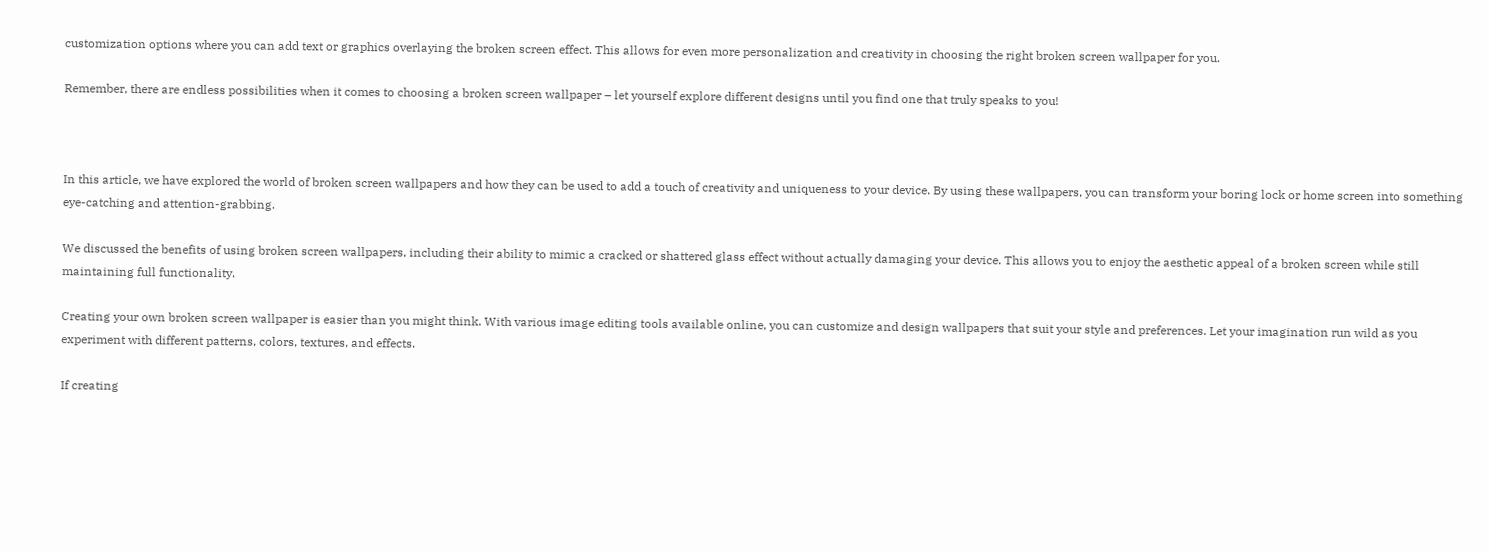customization options where you can add text or graphics overlaying the broken screen effect. This allows for even more personalization and creativity in choosing the right broken screen wallpaper for you.

Remember, there are endless possibilities when it comes to choosing a broken screen wallpaper – let yourself explore different designs until you find one that truly speaks to you!



In this article, we have explored the world of broken screen wallpapers and how they can be used to add a touch of creativity and uniqueness to your device. By using these wallpapers, you can transform your boring lock or home screen into something eye-catching and attention-grabbing.

We discussed the benefits of using broken screen wallpapers, including their ability to mimic a cracked or shattered glass effect without actually damaging your device. This allows you to enjoy the aesthetic appeal of a broken screen while still maintaining full functionality.

Creating your own broken screen wallpaper is easier than you might think. With various image editing tools available online, you can customize and design wallpapers that suit your style and preferences. Let your imagination run wild as you experiment with different patterns, colors, textures, and effects.

If creating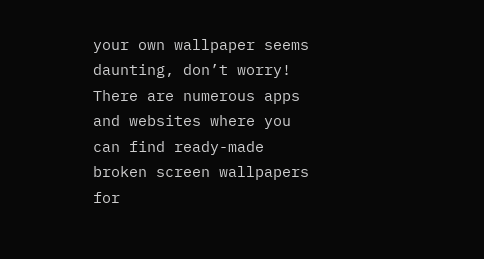your own wallpaper seems daunting, don’t worry! There are numerous apps and websites where you can find ready-made broken screen wallpapers for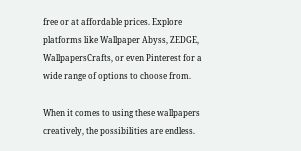free or at affordable prices. Explore platforms like Wallpaper Abyss, ZEDGE, WallpapersCrafts, or even Pinterest for a wide range of options to choose from.

When it comes to using these wallpapers creatively, the possibilities are endless.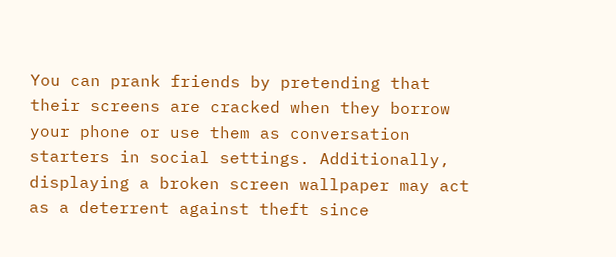You can prank friends by pretending that their screens are cracked when they borrow your phone or use them as conversation starters in social settings. Additionally, displaying a broken screen wallpaper may act as a deterrent against theft since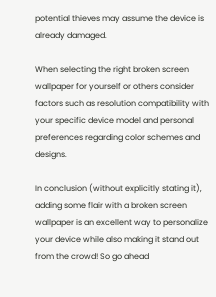potential thieves may assume the device is already damaged.

When selecting the right broken screen wallpaper for yourself or others consider factors such as resolution compatibility with your specific device model and personal preferences regarding color schemes and designs.

In conclusion (without explicitly stating it), adding some flair with a broken screen wallpaper is an excellent way to personalize your device while also making it stand out from the crowd! So go ahead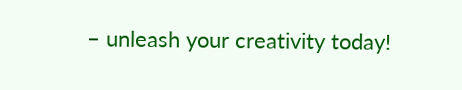– unleash your creativity today!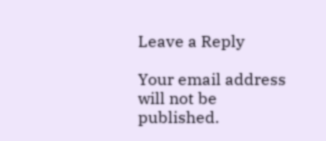Leave a Reply

Your email address will not be published.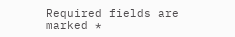Required fields are marked *